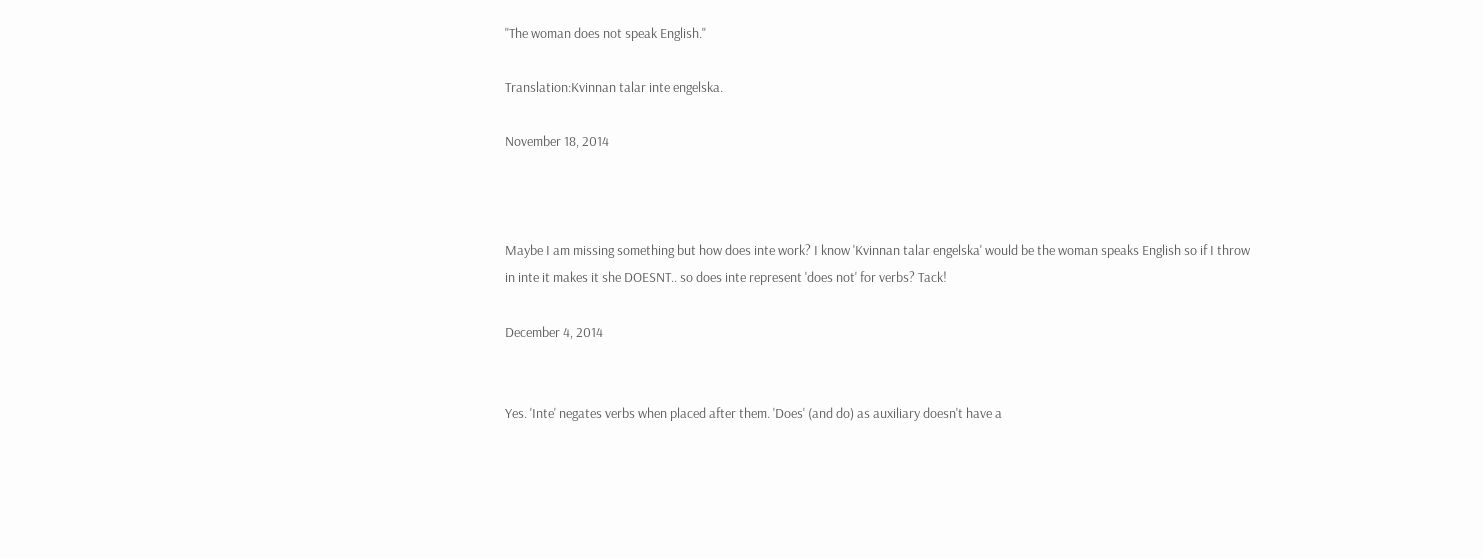"The woman does not speak English."

Translation:Kvinnan talar inte engelska.

November 18, 2014



Maybe I am missing something but how does inte work? I know 'Kvinnan talar engelska' would be the woman speaks English so if I throw in inte it makes it she DOESNT.. so does inte represent 'does not' for verbs? Tack!

December 4, 2014


Yes. 'Inte' negates verbs when placed after them. 'Does' (and do) as auxiliary doesn't have a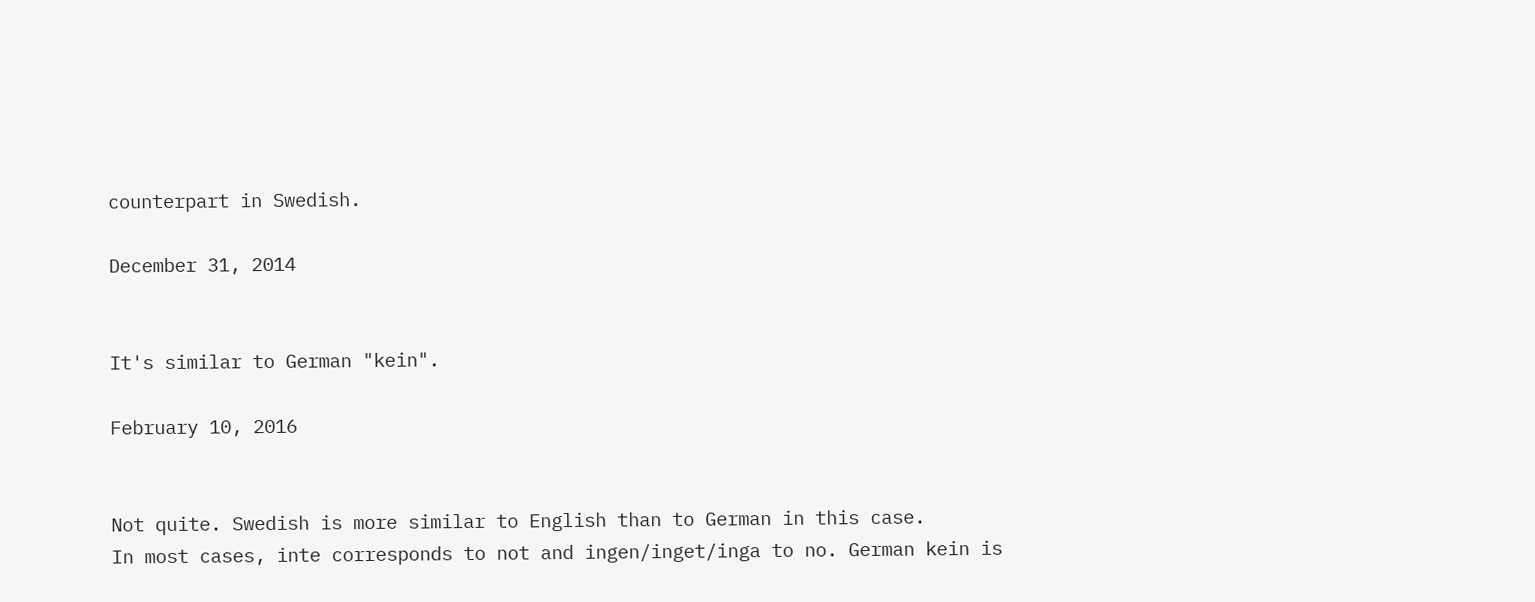counterpart in Swedish.

December 31, 2014


It's similar to German "kein".

February 10, 2016


Not quite. Swedish is more similar to English than to German in this case.
In most cases, inte corresponds to not and ingen/inget/inga to no. German kein is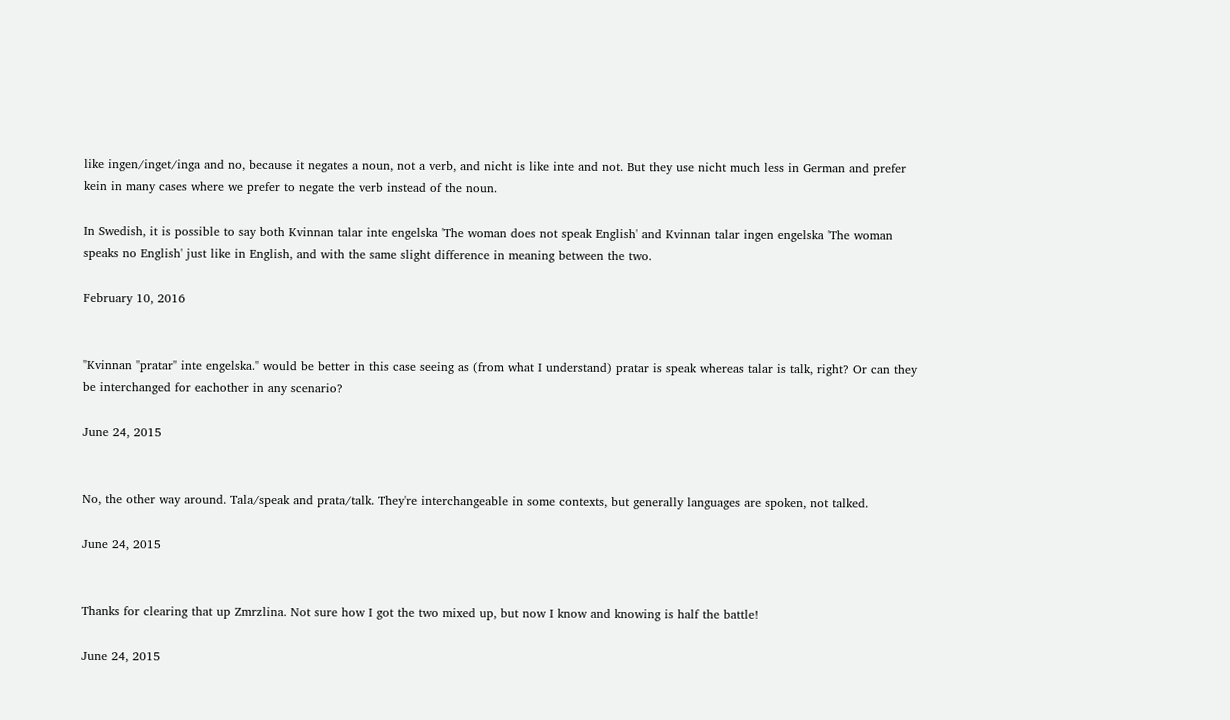like ingen/inget/inga and no, because it negates a noun, not a verb, and nicht is like inte and not. But they use nicht much less in German and prefer kein in many cases where we prefer to negate the verb instead of the noun.

In Swedish, it is possible to say both Kvinnan talar inte engelska 'The woman does not speak English' and Kvinnan talar ingen engelska 'The woman speaks no English' just like in English, and with the same slight difference in meaning between the two.

February 10, 2016


"Kvinnan "pratar" inte engelska." would be better in this case seeing as (from what I understand) pratar is speak whereas talar is talk, right? Or can they be interchanged for eachother in any scenario?

June 24, 2015


No, the other way around. Tala/speak and prata/talk. They're interchangeable in some contexts, but generally languages are spoken, not talked.

June 24, 2015


Thanks for clearing that up Zmrzlina. Not sure how I got the two mixed up, but now I know and knowing is half the battle!

June 24, 2015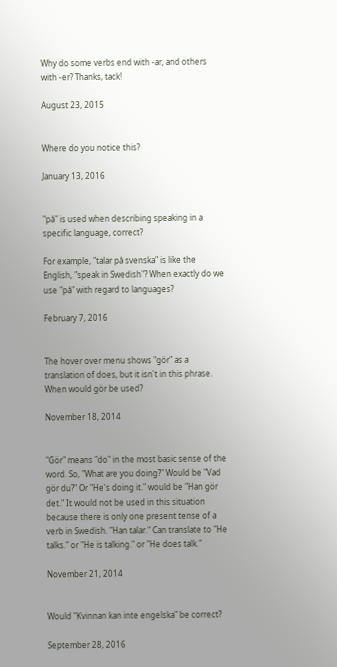Why do some verbs end with -ar, and others with -er? Thanks, tack!

August 23, 2015


Where do you notice this?

January 13, 2016


"på" is used when describing speaking in a specific language, correct?

For example, "talar på svenska" is like the English, "speak in Swedish"? When exactly do we use "på" with regard to languages?

February 7, 2016


The hover over menu shows "gör" as a translation of does, but it isn't in this phrase. When would gör be used?

November 18, 2014


"Gör" means "do" in the most basic sense of the word. So, "What are you doing?" Would be "Vad gör du?" Or "He's doing it." would be "Han gör det." It would not be used in this situation because there is only one present tense of a verb in Swedish. "Han talar." Can translate to "He talks." or "He is talking." or "He does talk."

November 21, 2014


Would "Kvinnan kan inte engelska" be correct?

September 28, 2016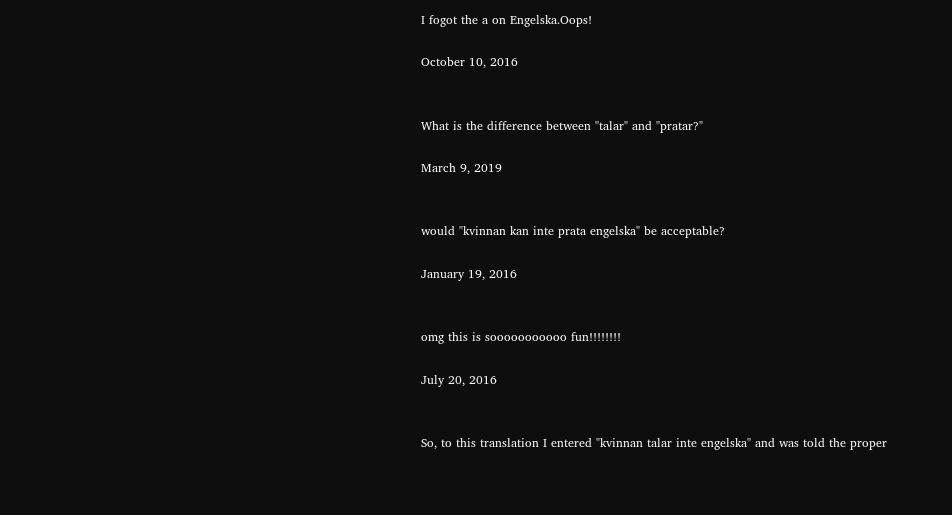I fogot the a on Engelska.Oops!

October 10, 2016


What is the difference between "talar" and "pratar?"

March 9, 2019


would "kvinnan kan inte prata engelska" be acceptable?

January 19, 2016


omg this is sooooooooooo fun!!!!!!!!

July 20, 2016


So, to this translation I entered "kvinnan talar inte engelska" and was told the proper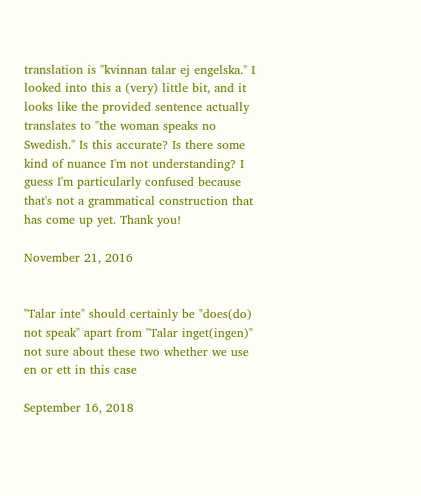translation is "kvinnan talar ej engelska." I looked into this a (very) little bit, and it looks like the provided sentence actually translates to "the woman speaks no Swedish." Is this accurate? Is there some kind of nuance I'm not understanding? I guess I'm particularly confused because that's not a grammatical construction that has come up yet. Thank you!

November 21, 2016


"Talar inte" should certainly be "does(do) not speak" apart from "Talar inget(ingen)" not sure about these two whether we use en or ett in this case

September 16, 2018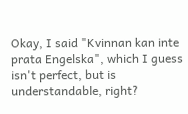Okay, I said "Kvinnan kan inte prata Engelska", which I guess isn't perfect, but is understandable, right?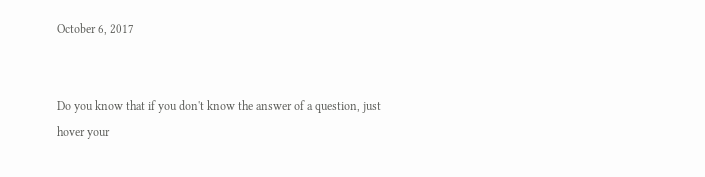October 6, 2017


Do you know that if you don't know the answer of a question, just hover your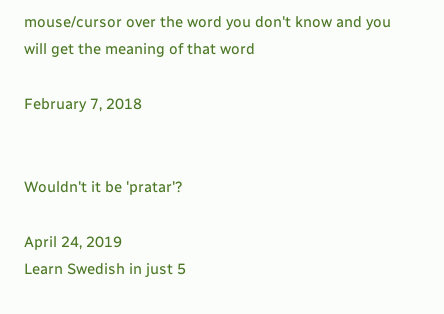mouse/cursor over the word you don't know and you will get the meaning of that word

February 7, 2018


Wouldn't it be 'pratar'?

April 24, 2019
Learn Swedish in just 5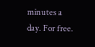minutes a day. For free.